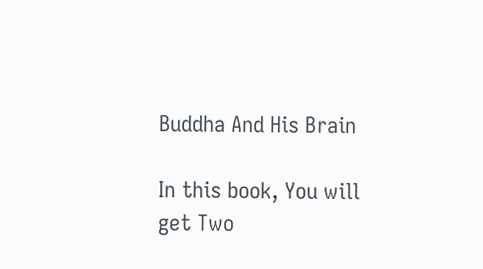Buddha And His Brain

In this book, You will get Two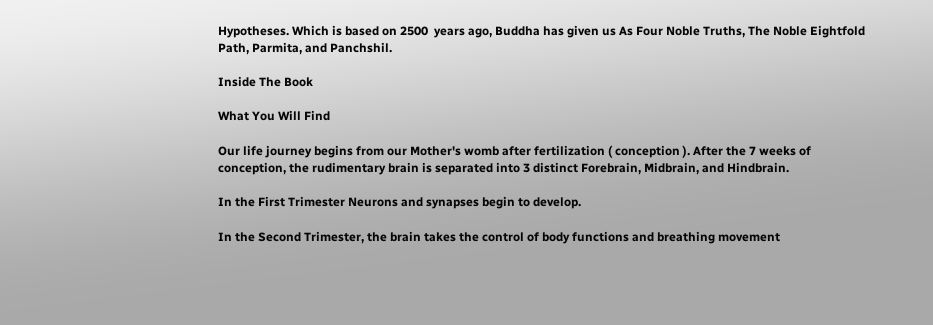Hypotheses. Which is based on 2500  years ago, Buddha has given us As Four Noble Truths, The Noble Eightfold Path, Parmita, and Panchshil.

Inside The Book

What You Will Find

Our life journey begins from our Mother's womb after fertilization ( conception ). After the 7 weeks of conception, the rudimentary brain is separated into 3 distinct Forebrain, Midbrain, and Hindbrain.

In the First Trimester Neurons and synapses begin to develop.

In the Second Trimester, the brain takes the control of body functions and breathing movement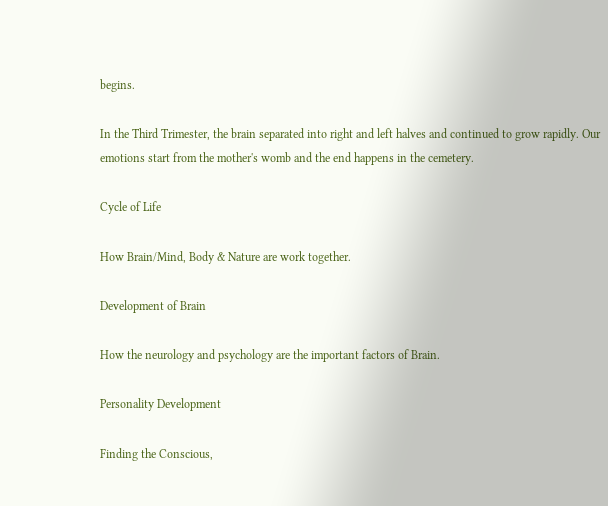begins.

In the Third Trimester, the brain separated into right and left halves and continued to grow rapidly. Our emotions start from the mother's womb and the end happens in the cemetery.

Cycle of Life

How Brain/Mind, Body & Nature are work together.

Development of Brain

How the neurology and psychology are the important factors of Brain.

Personality Development

Finding the Conscious,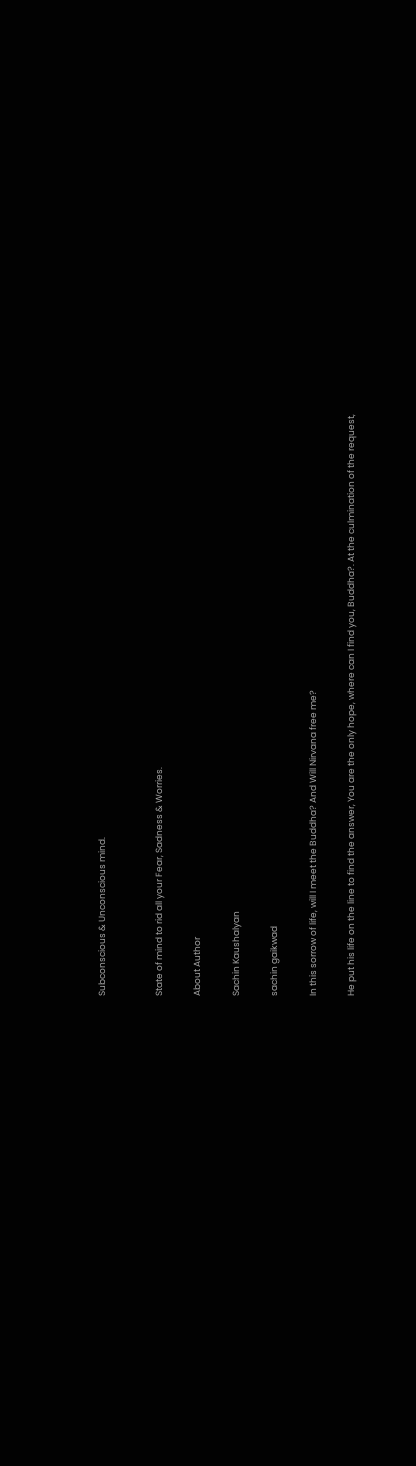Subconscious & Unconscious mind.


State of mind to rid all your Fear, Sadness & Worries.

About Author

Sachin Kaushalyan

sachin gaikwad

In this sorrow of life, will I meet the Buddha? And Will Nirvana free me?

He put his life on the line to find the answer, You are the only hope, where can I find you, Buddha?. At the culmination of the request,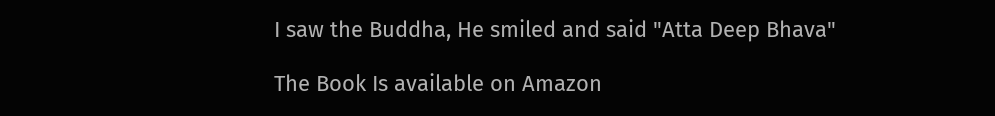I saw the Buddha, He smiled and said "Atta Deep Bhava"

The Book Is available on Amazon